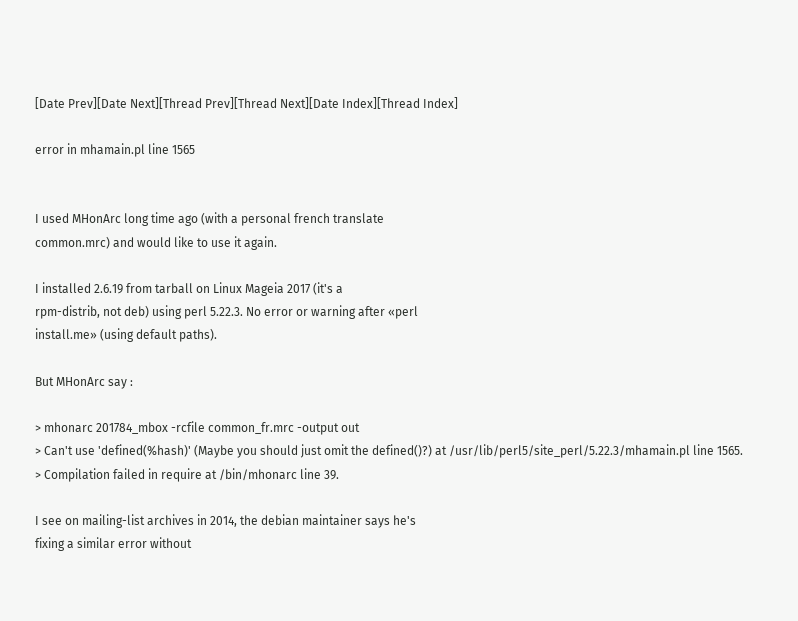[Date Prev][Date Next][Thread Prev][Thread Next][Date Index][Thread Index]

error in mhamain.pl line 1565


I used MHonArc long time ago (with a personal french translate
common.mrc) and would like to use it again.

I installed 2.6.19 from tarball on Linux Mageia 2017 (it's a
rpm-distrib, not deb) using perl 5.22.3. No error or warning after «perl
install.me» (using default paths).

But MHonArc say :

> mhonarc 201784_mbox -rcfile common_fr.mrc -output out
> Can't use 'defined(%hash)' (Maybe you should just omit the defined()?) at /usr/lib/perl5/site_perl/5.22.3/mhamain.pl line 1565.
> Compilation failed in require at /bin/mhonarc line 39.

I see on mailing-list archives in 2014, the debian maintainer says he's
fixing a similar error without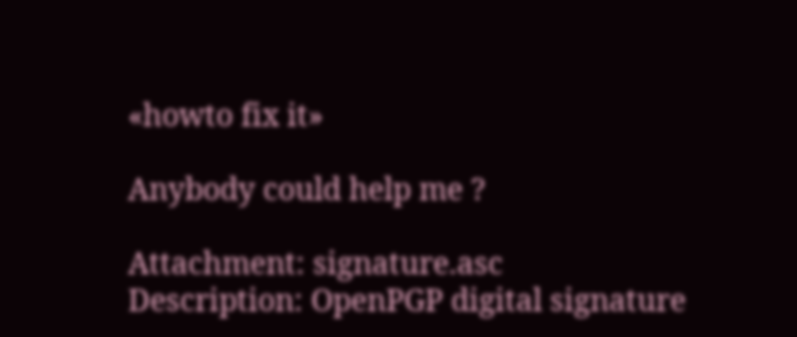«howto fix it»

Anybody could help me ?

Attachment: signature.asc
Description: OpenPGP digital signature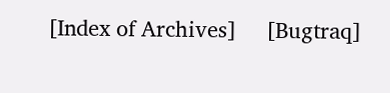[Index of Archives]     [Bugtraq]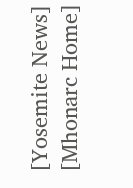[Yosemite News]     [Mhonarc Home]